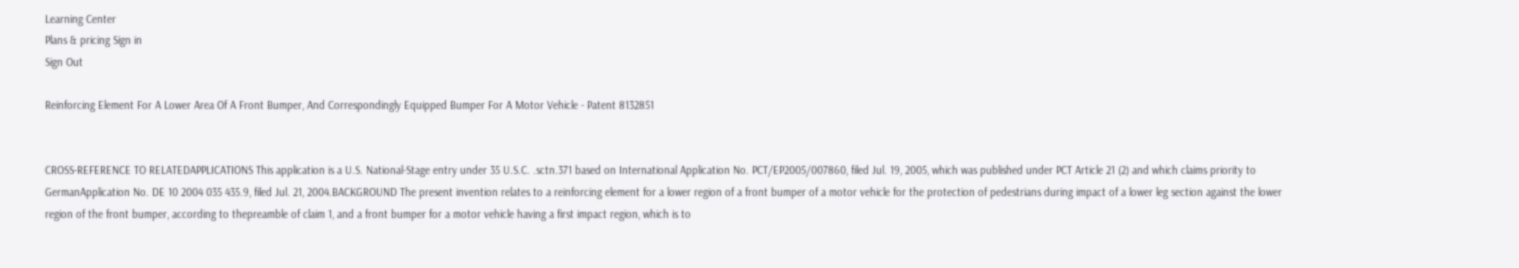Learning Center
Plans & pricing Sign in
Sign Out

Reinforcing Element For A Lower Area Of A Front Bumper, And Correspondingly Equipped Bumper For A Motor Vehicle - Patent 8132851


CROSS-REFERENCE TO RELATEDAPPLICATIONS This application is a U.S. National-Stage entry under 35 U.S.C. .sctn.371 based on International Application No. PCT/EP2005/007860, filed Jul. 19, 2005, which was published under PCT Article 21 (2) and which claims priority to GermanApplication No. DE 10 2004 035 435.9, filed Jul. 21, 2004.BACKGROUND The present invention relates to a reinforcing element for a lower region of a front bumper of a motor vehicle for the protection of pedestrians during impact of a lower leg section against the lower region of the front bumper, according to thepreamble of claim 1, and a front bumper for a motor vehicle having a first impact region, which is to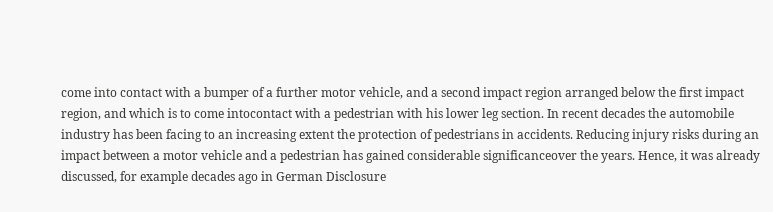come into contact with a bumper of a further motor vehicle, and a second impact region arranged below the first impact region, and which is to come intocontact with a pedestrian with his lower leg section. In recent decades the automobile industry has been facing to an increasing extent the protection of pedestrians in accidents. Reducing injury risks during an impact between a motor vehicle and a pedestrian has gained considerable significanceover the years. Hence, it was already discussed, for example decades ago in German Disclosure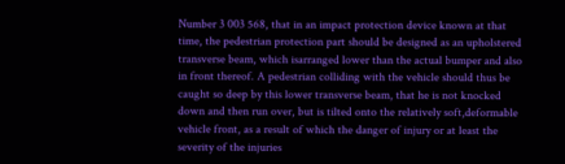Number 3 003 568, that in an impact protection device known at that time, the pedestrian protection part should be designed as an upholstered transverse beam, which isarranged lower than the actual bumper and also in front thereof. A pedestrian colliding with the vehicle should thus be caught so deep by this lower transverse beam, that he is not knocked down and then run over, but is tilted onto the relatively soft,deformable vehicle front, as a result of which the danger of injury or at least the severity of the injuries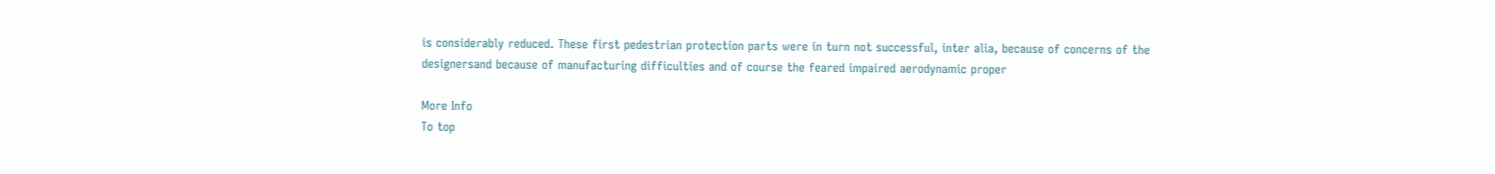is considerably reduced. These first pedestrian protection parts were in turn not successful, inter alia, because of concerns of the designersand because of manufacturing difficulties and of course the feared impaired aerodynamic proper

More Info
To top